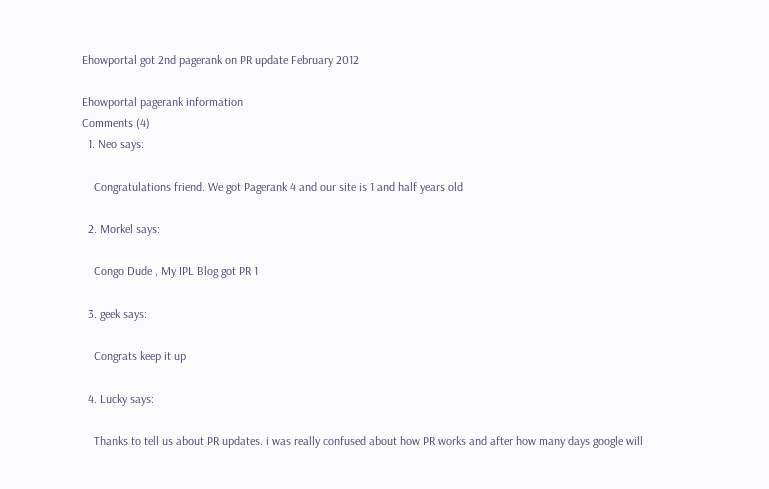Ehowportal got 2nd pagerank on PR update February 2012

Ehowportal pagerank information
Comments (4)
  1. Neo says:

    Congratulations friend. We got Pagerank 4 and our site is 1 and half years old

  2. Morkel says:

    Congo Dude , My IPL Blog got PR 1

  3. geek says:

    Congrats keep it up

  4. Lucky says:

    Thanks to tell us about PR updates. i was really confused about how PR works and after how many days google will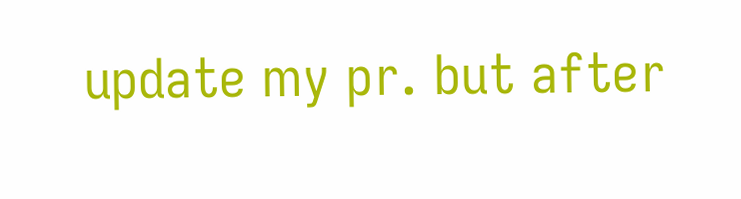update my pr. but after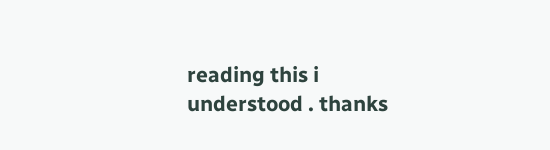reading this i understood . thanks